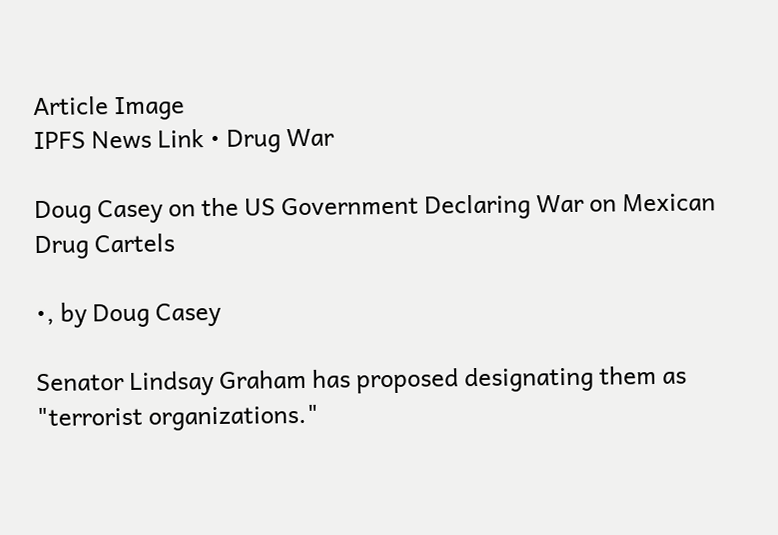Article Image
IPFS News Link • Drug War

Doug Casey on the US Government Declaring War on Mexican Drug Cartels

•, by Doug Casey

Senator Lindsay Graham has proposed designating them as "terrorist organizations."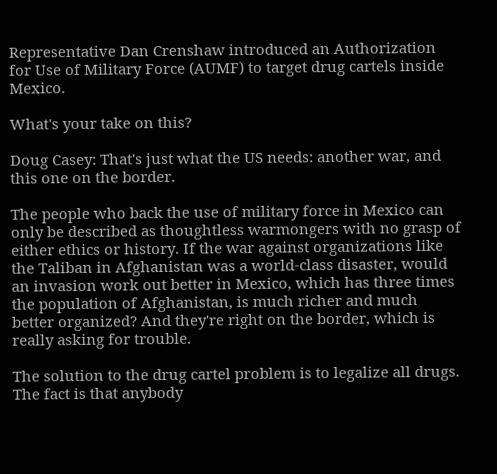Representative Dan Crenshaw introduced an Authorization for Use of Military Force (AUMF) to target drug cartels inside Mexico.

What's your take on this?

Doug Casey: That's just what the US needs: another war, and this one on the border.

The people who back the use of military force in Mexico can only be described as thoughtless warmongers with no grasp of either ethics or history. If the war against organizations like the Taliban in Afghanistan was a world-class disaster, would an invasion work out better in Mexico, which has three times the population of Afghanistan, is much richer and much better organized? And they're right on the border, which is really asking for trouble.

The solution to the drug cartel problem is to legalize all drugs. The fact is that anybody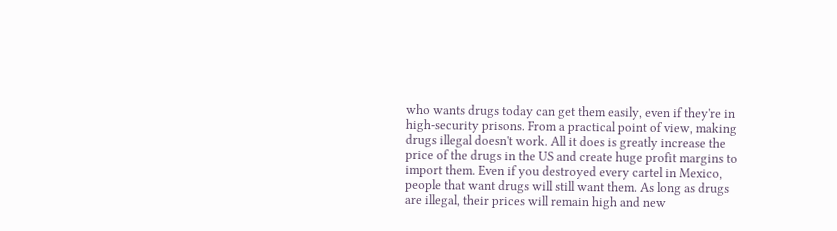who wants drugs today can get them easily, even if they're in high-security prisons. From a practical point of view, making drugs illegal doesn't work. All it does is greatly increase the price of the drugs in the US and create huge profit margins to import them. Even if you destroyed every cartel in Mexico, people that want drugs will still want them. As long as drugs are illegal, their prices will remain high and new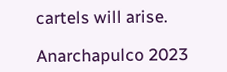cartels will arise.

Anarchapulco 2023